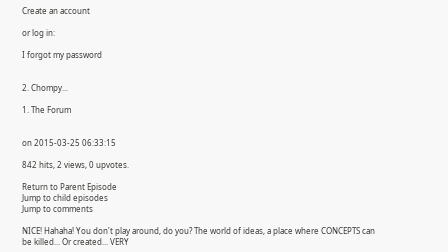Create an account

or log in:

I forgot my password


2. Chompy...

1. The Forum


on 2015-03-25 06:33:15

842 hits, 2 views, 0 upvotes.

Return to Parent Episode
Jump to child episodes
Jump to comments

NICE! Hahaha! You don't play around, do you? The world of ideas, a place where CONCEPTS can be killed... Or created... VERY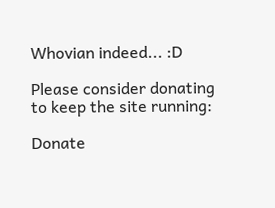Whovian indeed... :D

Please consider donating to keep the site running:

Donate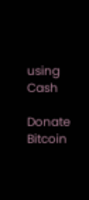using Cash

Donate Bitcoin